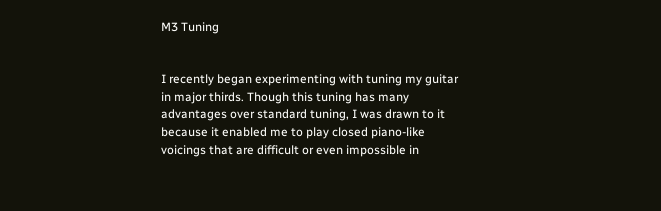M3 Tuning


I recently began experimenting with tuning my guitar in major thirds. Though this tuning has many advantages over standard tuning, I was drawn to it because it enabled me to play closed piano-like voicings that are difficult or even impossible in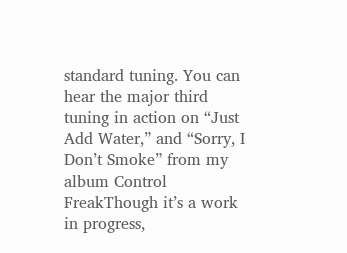standard tuning. You can hear the major third tuning in action on “Just Add Water,” and “Sorry, I Don’t Smoke” from my album Control FreakThough it’s a work in progress,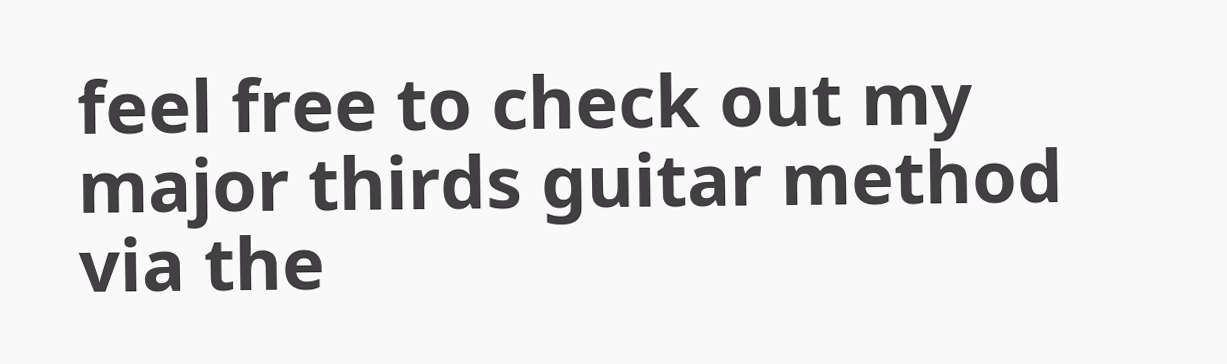feel free to check out my major thirds guitar method via the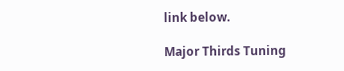link below.

Major Thirds Tuning